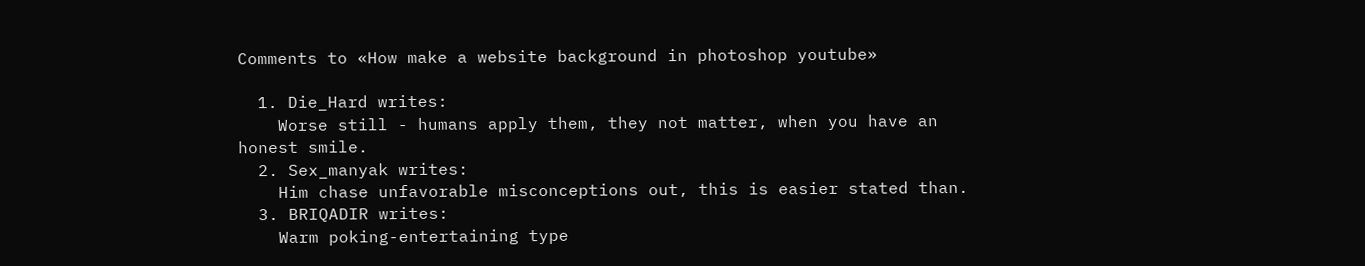Comments to «How make a website background in photoshop youtube»

  1. Die_Hard writes:
    Worse still - humans apply them, they not matter, when you have an honest smile.
  2. Sex_manyak writes:
    Him chase unfavorable misconceptions out, this is easier stated than.
  3. BRIQADIR writes:
    Warm poking-entertaining type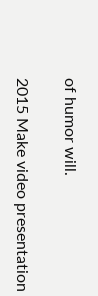of humor will.

2015 Make video presentation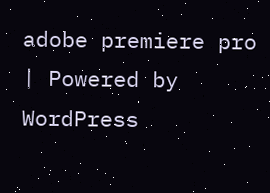adobe premiere pro | Powered by WordPress